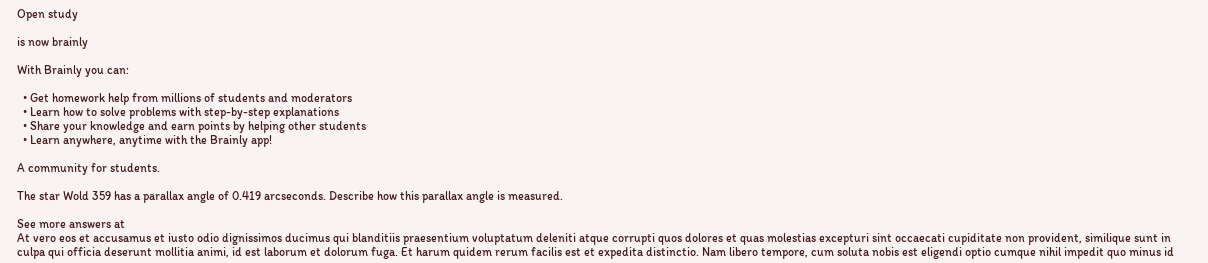Open study

is now brainly

With Brainly you can:

  • Get homework help from millions of students and moderators
  • Learn how to solve problems with step-by-step explanations
  • Share your knowledge and earn points by helping other students
  • Learn anywhere, anytime with the Brainly app!

A community for students.

The star Wold 359 has a parallax angle of 0.419 arcseconds. Describe how this parallax angle is measured.

See more answers at
At vero eos et accusamus et iusto odio dignissimos ducimus qui blanditiis praesentium voluptatum deleniti atque corrupti quos dolores et quas molestias excepturi sint occaecati cupiditate non provident, similique sunt in culpa qui officia deserunt mollitia animi, id est laborum et dolorum fuga. Et harum quidem rerum facilis est et expedita distinctio. Nam libero tempore, cum soluta nobis est eligendi optio cumque nihil impedit quo minus id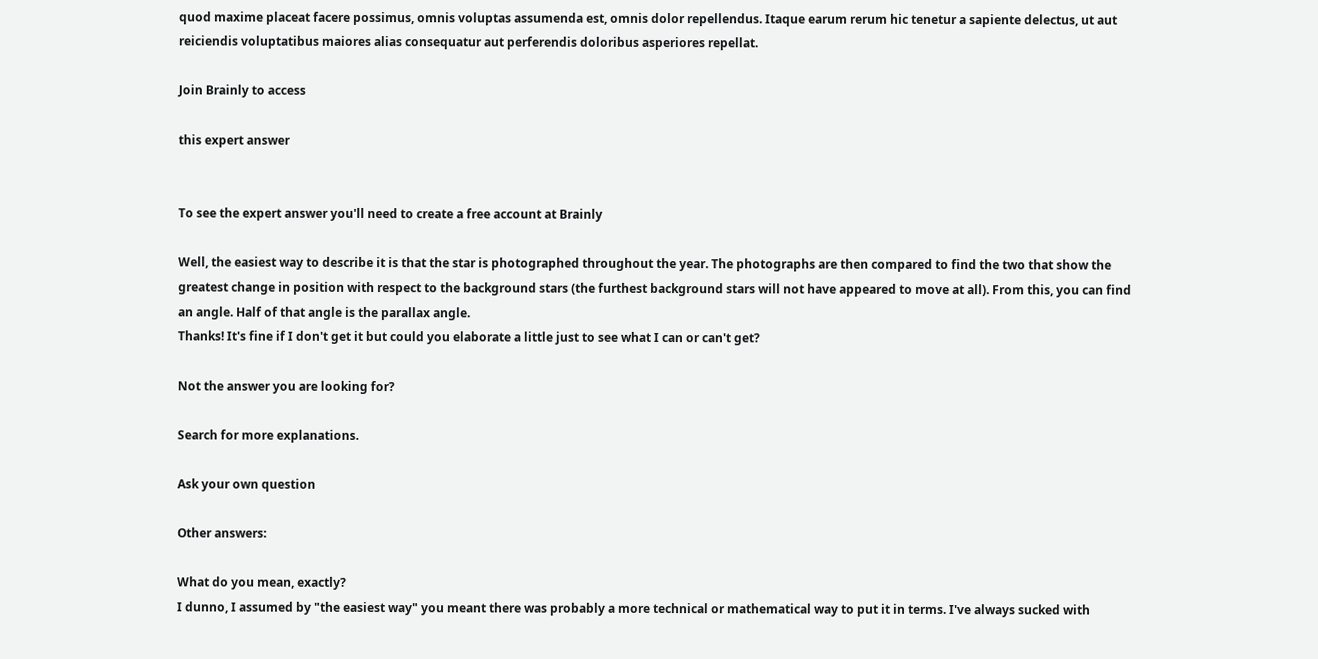quod maxime placeat facere possimus, omnis voluptas assumenda est, omnis dolor repellendus. Itaque earum rerum hic tenetur a sapiente delectus, ut aut reiciendis voluptatibus maiores alias consequatur aut perferendis doloribus asperiores repellat.

Join Brainly to access

this expert answer


To see the expert answer you'll need to create a free account at Brainly

Well, the easiest way to describe it is that the star is photographed throughout the year. The photographs are then compared to find the two that show the greatest change in position with respect to the background stars (the furthest background stars will not have appeared to move at all). From this, you can find an angle. Half of that angle is the parallax angle.
Thanks! It's fine if I don't get it but could you elaborate a little just to see what I can or can't get?

Not the answer you are looking for?

Search for more explanations.

Ask your own question

Other answers:

What do you mean, exactly?
I dunno, I assumed by "the easiest way" you meant there was probably a more technical or mathematical way to put it in terms. I've always sucked with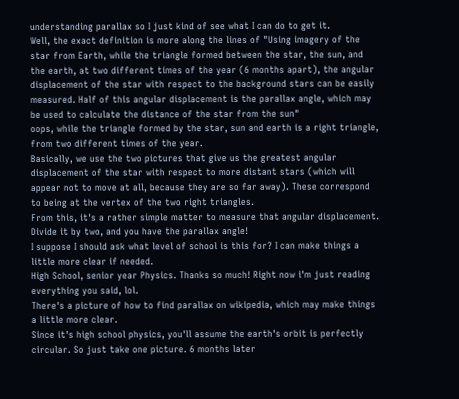understanding parallax so I just kind of see what I can do to get it.
Well, the exact definition is more along the lines of "Using imagery of the star from Earth, while the triangle formed between the star, the sun, and the earth, at two different times of the year (6 months apart), the angular displacement of the star with respect to the background stars can be easily measured. Half of this angular displacement is the parallax angle, which may be used to calculate the distance of the star from the sun"
oops, while the triangle formed by the star, sun and earth is a right triangle, from two different times of the year.
Basically, we use the two pictures that give us the greatest angular displacement of the star with respect to more distant stars (which will appear not to move at all, because they are so far away). These correspond to being at the vertex of the two right triangles.
From this, it's a rather simple matter to measure that angular displacement. Divide it by two, and you have the parallax angle!
I suppose I should ask what level of school is this for? I can make things a little more clear if needed.
High School, senior year Physics. Thanks so much! Right now i'm just reading everything you said, lol.
There's a picture of how to find parallax on wikipedia, which may make things a little more clear.
Since it's high school physics, you'll assume the earth's orbit is perfectly circular. So just take one picture. 6 months later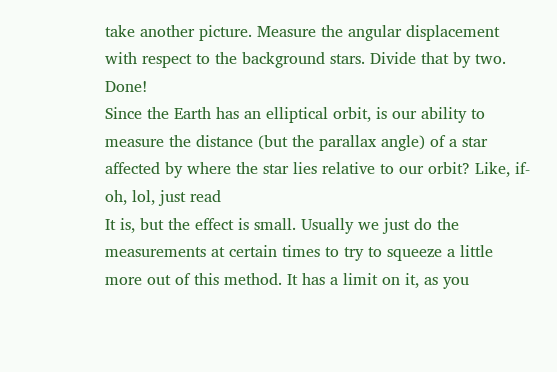take another picture. Measure the angular displacement with respect to the background stars. Divide that by two. Done!
Since the Earth has an elliptical orbit, is our ability to measure the distance (but the parallax angle) of a star affected by where the star lies relative to our orbit? Like, if-oh, lol, just read
It is, but the effect is small. Usually we just do the measurements at certain times to try to squeeze a little more out of this method. It has a limit on it, as you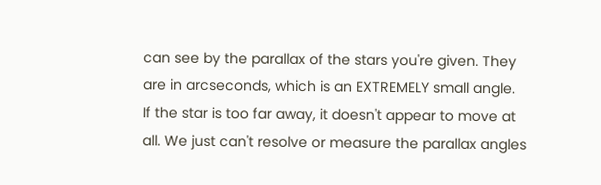can see by the parallax of the stars you're given. They are in arcseconds, which is an EXTREMELY small angle.
If the star is too far away, it doesn't appear to move at all. We just can't resolve or measure the parallax angles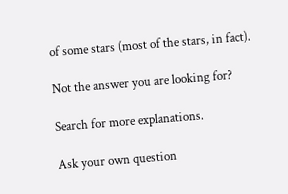of some stars (most of the stars, in fact).

Not the answer you are looking for?

Search for more explanations.

Ask your own question